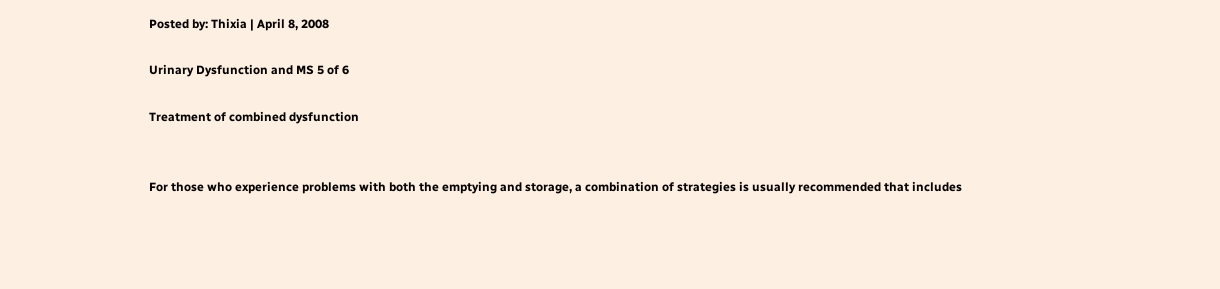Posted by: Thixia | April 8, 2008

Urinary Dysfunction and MS 5 of 6

Treatment of combined dysfunction


For those who experience problems with both the emptying and storage, a combination of strategies is usually recommended that includes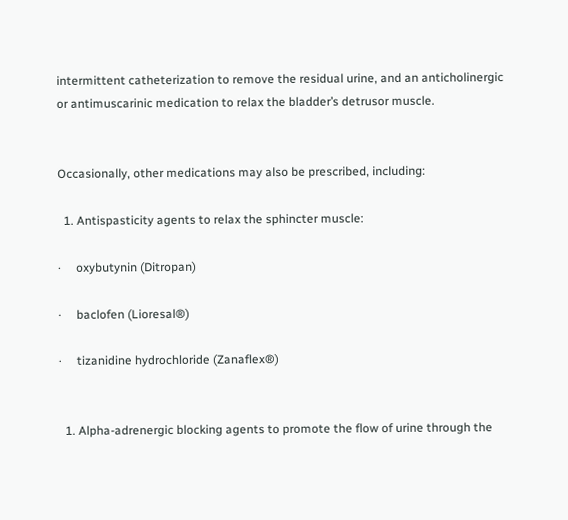intermittent catheterization to remove the residual urine, and an anticholinergic or antimuscarinic medication to relax the bladder’s detrusor muscle.


Occasionally, other medications may also be prescribed, including:

  1. Antispasticity agents to relax the sphincter muscle:

·     oxybutynin (Ditropan)

·     baclofen (Lioresal®)

·     tizanidine hydrochloride (Zanaflex®)


  1. Alpha-adrenergic blocking agents to promote the flow of urine through the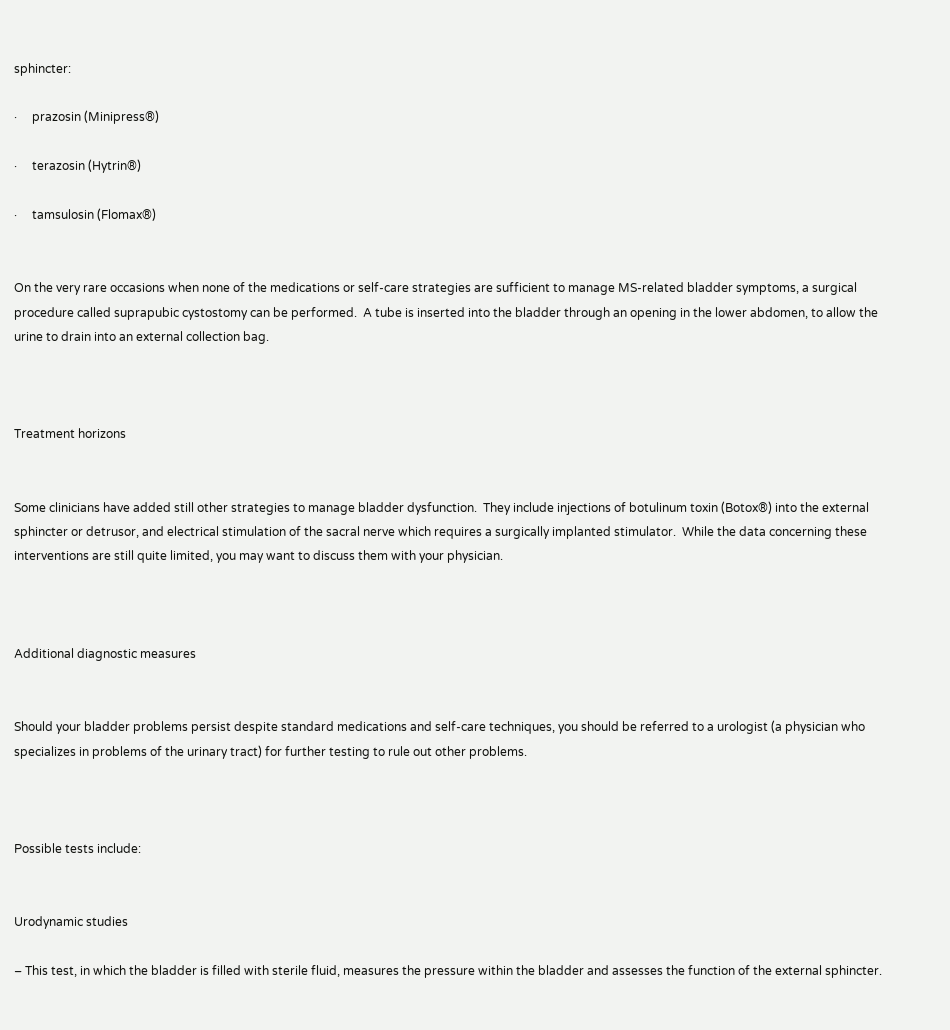sphincter:

·     prazosin (Minipress®)

·     terazosin (Hytrin®)

·     tamsulosin (Flomax®)


On the very rare occasions when none of the medications or self-care strategies are sufficient to manage MS-related bladder symptoms, a surgical procedure called suprapubic cystostomy can be performed.  A tube is inserted into the bladder through an opening in the lower abdomen, to allow the urine to drain into an external collection bag.



Treatment horizons


Some clinicians have added still other strategies to manage bladder dysfunction.  They include injections of botulinum toxin (Botox®) into the external sphincter or detrusor, and electrical stimulation of the sacral nerve which requires a surgically implanted stimulator.  While the data concerning these interventions are still quite limited, you may want to discuss them with your physician.



Additional diagnostic measures


Should your bladder problems persist despite standard medications and self-care techniques, you should be referred to a urologist (a physician who specializes in problems of the urinary tract) for further testing to rule out other problems.



Possible tests include:


Urodynamic studies

– This test, in which the bladder is filled with sterile fluid, measures the pressure within the bladder and assesses the function of the external sphincter.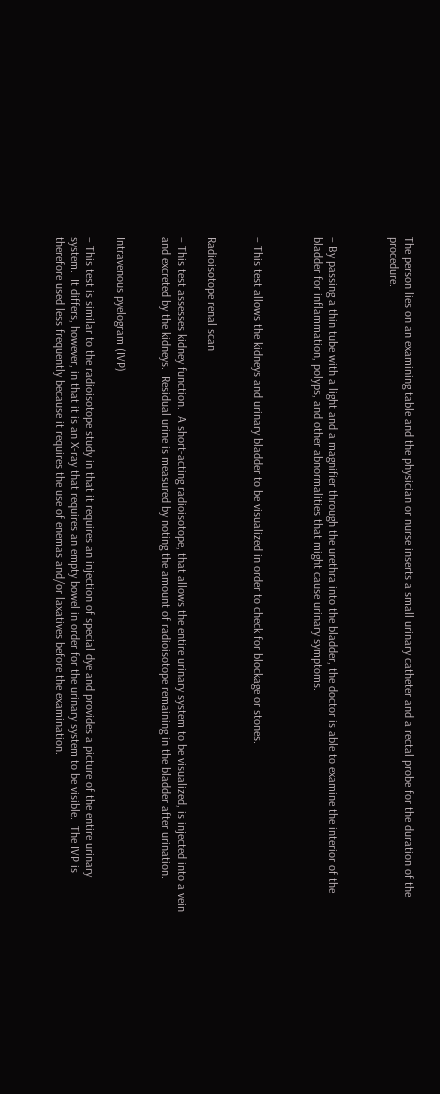The person lies on an examining table and the physician or nurse inserts a small urinary catheter and a rectal probe for the duration of the procedure.



– By passing a thin tube with a light and a magnifier through the urethra into the bladder, the doctor is able to examine the interior of the bladder for inflammation, polyps, and other abnormalities that might cause urinary symptoms.



– This test allows the kidneys and urinary bladder to be visualized in order to check for blockage or stones.


Radioisotope renal scan

– This test assesses kidney function.  A short-acting radioisotope, that allows the entire urinary system to be visualized, is injected into a vein and excreted by the kidneys.  Residual urine is measured by noting the amount of radioisotope remaining in the bladder after urination.


Intravenous pyelogram (IVP)

– This test is similar to the radioisotope study in that it requires an injection of special dye and provides a picture of the entire urinary system.  It differs, however, in that it is an X-ray that requires an empty bowel in order for the urinary system to be visible.  The IVP is therefore used less frequently because it requires the use of enemas and/or laxatives before the examination.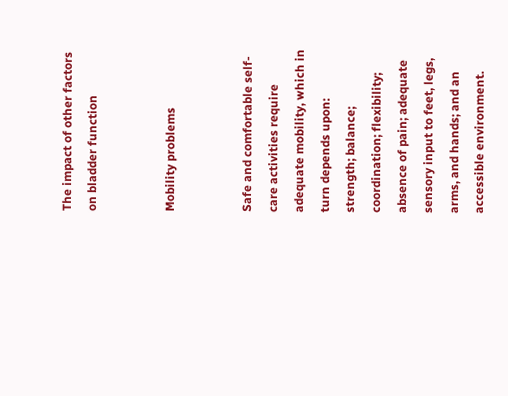The impact of other factors on bladder function


Mobility problems


Safe and comfortable self-care activities require adequate mobility, which in turn depends upon: strength; balance; coordination; flexibility; absence of pain; adequate sensory input to feet, legs, arms, and hands; and an accessible environment.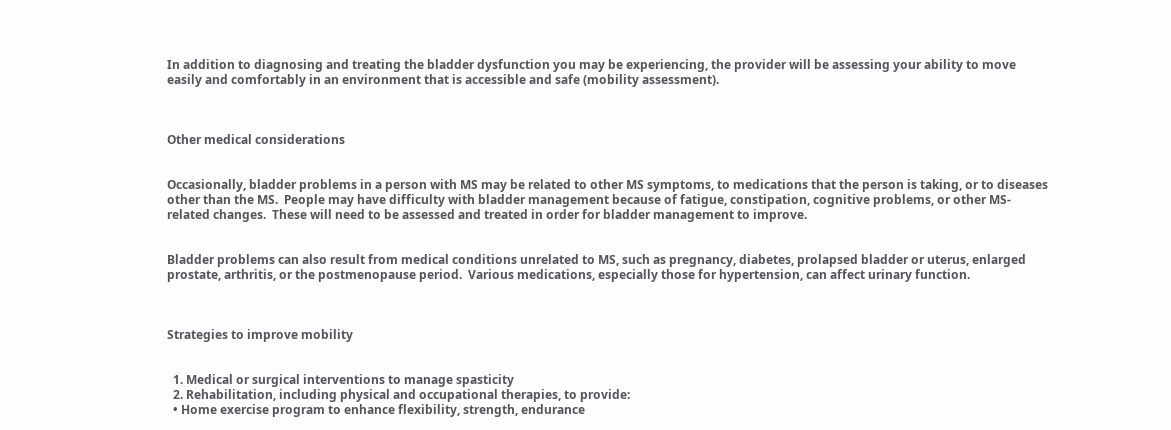In addition to diagnosing and treating the bladder dysfunction you may be experiencing, the provider will be assessing your ability to move easily and comfortably in an environment that is accessible and safe (mobility assessment).



Other medical considerations


Occasionally, bladder problems in a person with MS may be related to other MS symptoms, to medications that the person is taking, or to diseases other than the MS.  People may have difficulty with bladder management because of fatigue, constipation, cognitive problems, or other MS-related changes.  These will need to be assessed and treated in order for bladder management to improve.


Bladder problems can also result from medical conditions unrelated to MS, such as pregnancy, diabetes, prolapsed bladder or uterus, enlarged prostate, arthritis, or the postmenopause period.  Various medications, especially those for hypertension, can affect urinary function.



Strategies to improve mobility


  1. Medical or surgical interventions to manage spasticity
  2. Rehabilitation, including physical and occupational therapies, to provide:
  • Home exercise program to enhance flexibility, strength, endurance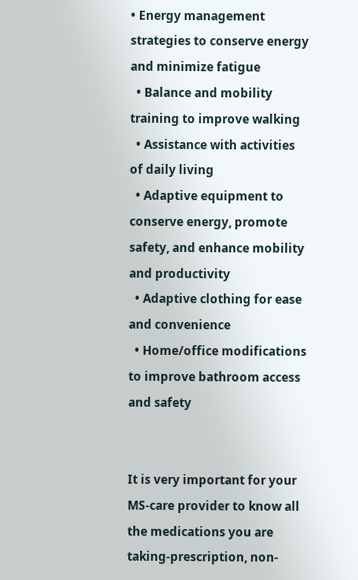• Energy management strategies to conserve energy and minimize fatigue
  • Balance and mobility training to improve walking
  • Assistance with activities of daily living
  • Adaptive equipment to conserve energy, promote safety, and enhance mobility and productivity
  • Adaptive clothing for ease and convenience
  • Home/office modifications to improve bathroom access and safety


It is very important for your MS-care provider to know all the medications you are taking-prescription, non-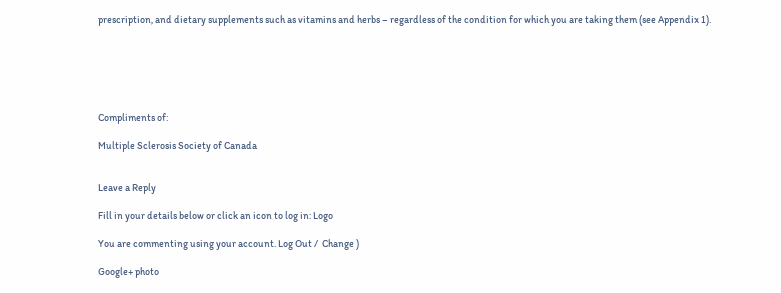prescription, and dietary supplements such as vitamins and herbs – regardless of the condition for which you are taking them (see Appendix 1).






Compliments of:

Multiple Sclerosis Society of Canada


Leave a Reply

Fill in your details below or click an icon to log in: Logo

You are commenting using your account. Log Out /  Change )

Google+ photo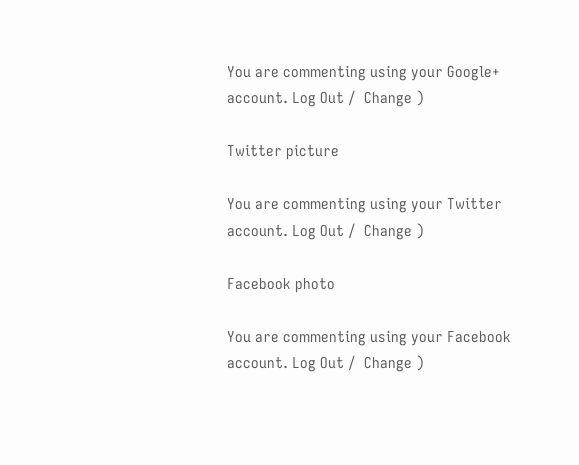You are commenting using your Google+ account. Log Out /  Change )

Twitter picture

You are commenting using your Twitter account. Log Out /  Change )

Facebook photo

You are commenting using your Facebook account. Log Out /  Change )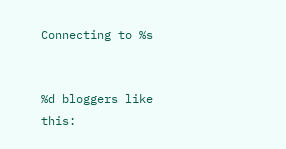Connecting to %s


%d bloggers like this: